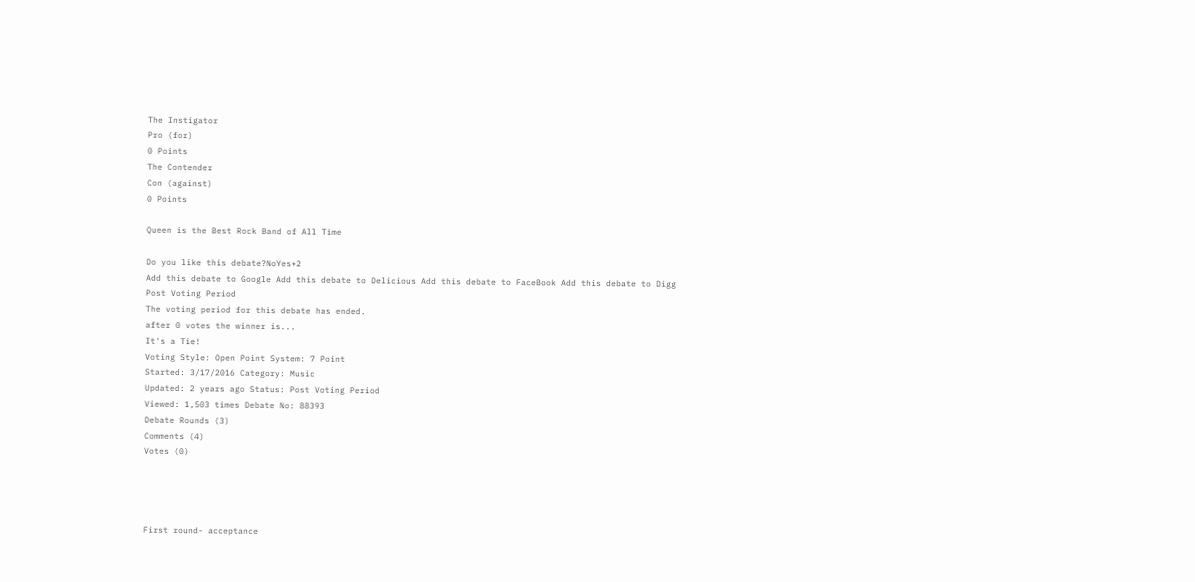The Instigator
Pro (for)
0 Points
The Contender
Con (against)
0 Points

Queen is the Best Rock Band of All Time

Do you like this debate?NoYes+2
Add this debate to Google Add this debate to Delicious Add this debate to FaceBook Add this debate to Digg
Post Voting Period
The voting period for this debate has ended.
after 0 votes the winner is...
It's a Tie!
Voting Style: Open Point System: 7 Point
Started: 3/17/2016 Category: Music
Updated: 2 years ago Status: Post Voting Period
Viewed: 1,503 times Debate No: 88393
Debate Rounds (3)
Comments (4)
Votes (0)




First round- acceptance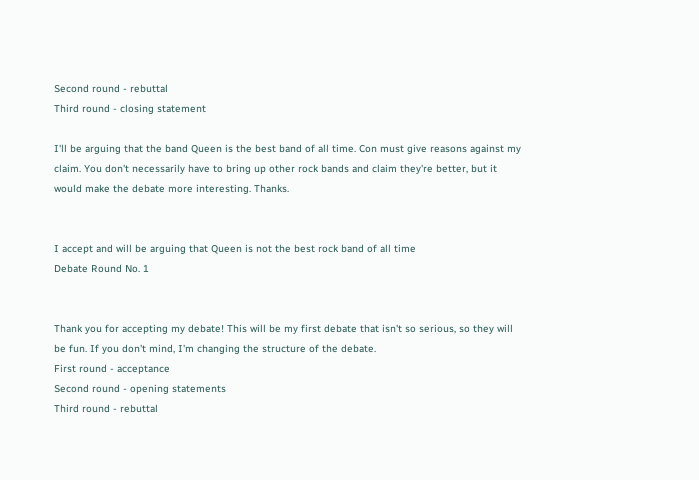Second round - rebuttal
Third round - closing statement

I'll be arguing that the band Queen is the best band of all time. Con must give reasons against my claim. You don't necessarily have to bring up other rock bands and claim they're better, but it would make the debate more interesting. Thanks.


I accept and will be arguing that Queen is not the best rock band of all time
Debate Round No. 1


Thank you for accepting my debate! This will be my first debate that isn't so serious, so they will be fun. If you don't mind, I'm changing the structure of the debate.
First round - acceptance
Second round - opening statements
Third round - rebuttal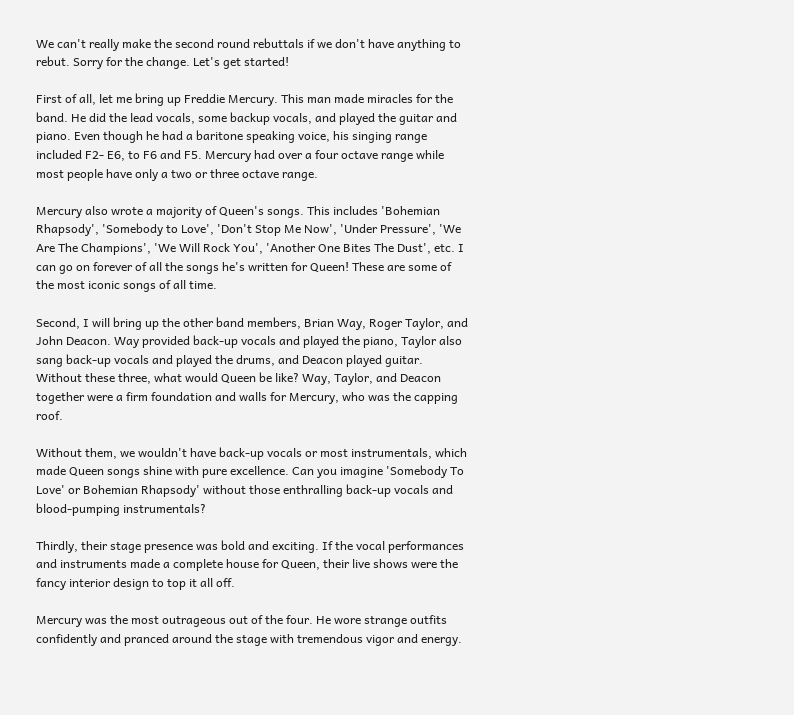We can't really make the second round rebuttals if we don't have anything to rebut. Sorry for the change. Let's get started!

First of all, let me bring up Freddie Mercury. This man made miracles for the band. He did the lead vocals, some backup vocals, and played the guitar and piano. Even though he had a baritone speaking voice, his singing range included F2- E6, to F6 and F5. Mercury had over a four octave range while most people have only a two or three octave range.

Mercury also wrote a majority of Queen's songs. This includes 'Bohemian Rhapsody', 'Somebody to Love', 'Don't Stop Me Now', 'Under Pressure', 'We Are The Champions', 'We Will Rock You', 'Another One Bites The Dust', etc. I can go on forever of all the songs he's written for Queen! These are some of the most iconic songs of all time.

Second, I will bring up the other band members, Brian Way, Roger Taylor, and John Deacon. Way provided back-up vocals and played the piano, Taylor also sang back-up vocals and played the drums, and Deacon played guitar. Without these three, what would Queen be like? Way, Taylor, and Deacon together were a firm foundation and walls for Mercury, who was the capping roof.

Without them, we wouldn't have back-up vocals or most instrumentals, which made Queen songs shine with pure excellence. Can you imagine 'Somebody To Love' or Bohemian Rhapsody' without those enthralling back-up vocals and blood-pumping instrumentals?

Thirdly, their stage presence was bold and exciting. If the vocal performances and instruments made a complete house for Queen, their live shows were the fancy interior design to top it all off.

Mercury was the most outrageous out of the four. He wore strange outfits confidently and pranced around the stage with tremendous vigor and energy.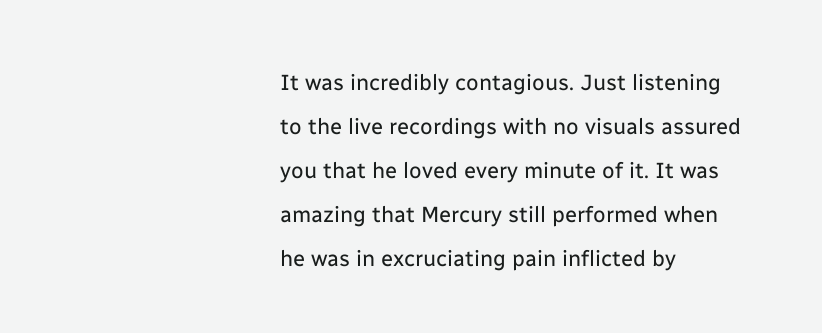It was incredibly contagious. Just listening to the live recordings with no visuals assured you that he loved every minute of it. It was amazing that Mercury still performed when he was in excruciating pain inflicted by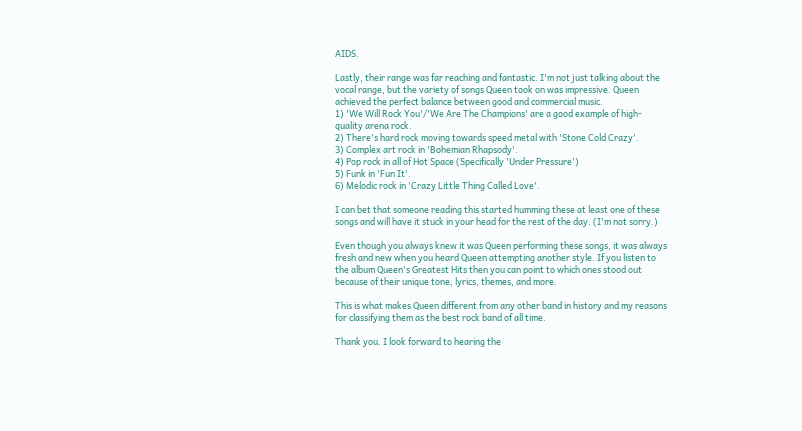AIDS.

Lastly, their range was far reaching and fantastic. I'm not just talking about the vocal range, but the variety of songs Queen took on was impressive. Queen achieved the perfect balance between good and commercial music.
1) 'We Will Rock You'/'We Are The Champions' are a good example of high-quality arena rock.
2) There's hard rock moving towards speed metal with 'Stone Cold Crazy'.
3) Complex art rock in 'Bohemian Rhapsody'.
4) Pop rock in all of Hot Space (Specifically 'Under Pressure')
5) Funk in 'Fun It'.
6) Melodic rock in 'Crazy Little Thing Called Love'.

I can bet that someone reading this started humming these at least one of these songs and will have it stuck in your head for the rest of the day. (I'm not sorry.)

Even though you always knew it was Queen performing these songs, it was always fresh and new when you heard Queen attempting another style. If you listen to the album Queen's Greatest Hits then you can point to which ones stood out because of their unique tone, lyrics, themes, and more.

This is what makes Queen different from any other band in history and my reasons for classifying them as the best rock band of all time.

Thank you. I look forward to hearing the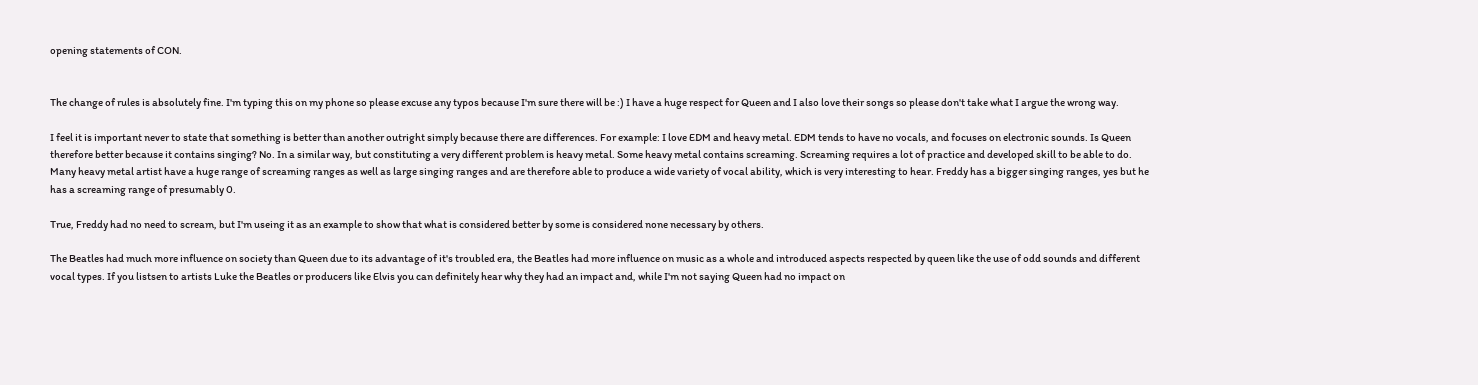opening statements of CON.


The change of rules is absolutely fine. I'm typing this on my phone so please excuse any typos because I'm sure there will be :) I have a huge respect for Queen and I also love their songs so please don't take what I argue the wrong way.

I feel it is important never to state that something is better than another outright simply because there are differences. For example: I love EDM and heavy metal. EDM tends to have no vocals, and focuses on electronic sounds. Is Queen therefore better because it contains singing? No. In a similar way, but constituting a very different problem is heavy metal. Some heavy metal contains screaming. Screaming requires a lot of practice and developed skill to be able to do. Many heavy metal artist have a huge range of screaming ranges as well as large singing ranges and are therefore able to produce a wide variety of vocal ability, which is very interesting to hear. Freddy has a bigger singing ranges, yes but he has a screaming range of presumably 0.

True, Freddy had no need to scream, but I'm useing it as an example to show that what is considered better by some is considered none necessary by others.

The Beatles had much more influence on society than Queen due to its advantage of it's troubled era, the Beatles had more influence on music as a whole and introduced aspects respected by queen like the use of odd sounds and different vocal types. If you listsen to artists Luke the Beatles or producers like Elvis you can definitely hear why they had an impact and, while I'm not saying Queen had no impact on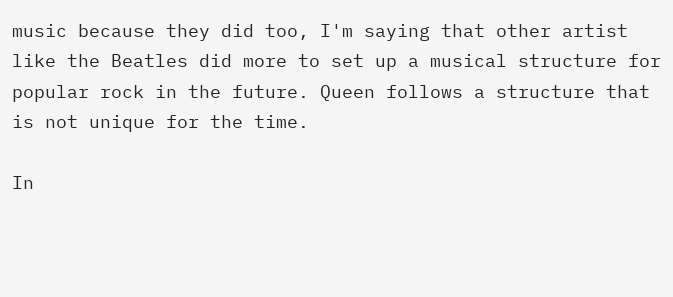music because they did too, I'm saying that other artist like the Beatles did more to set up a musical structure for popular rock in the future. Queen follows a structure that is not unique for the time.

In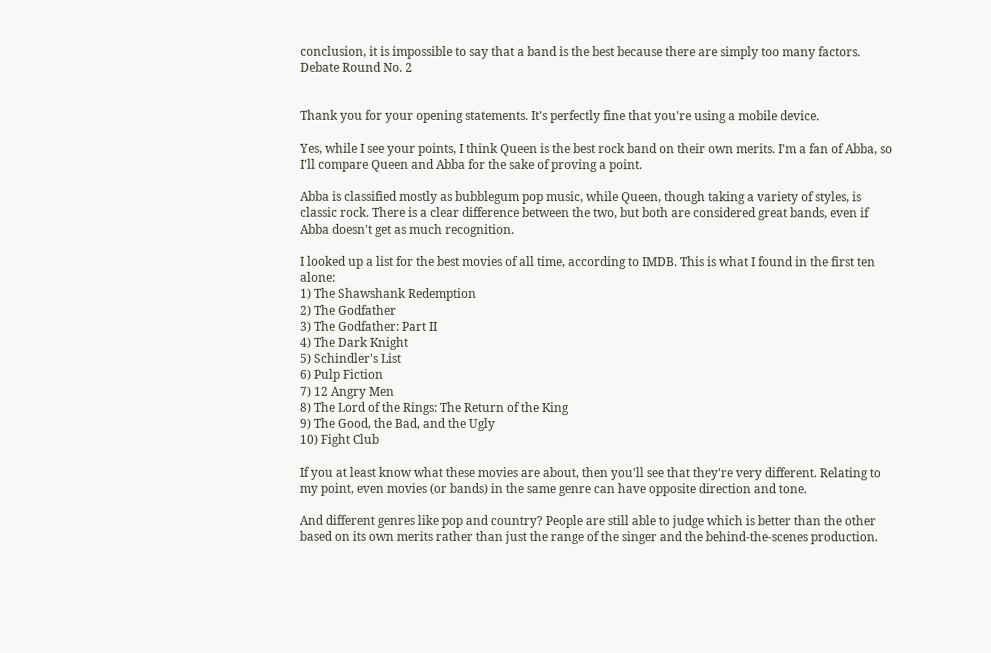conclusion, it is impossible to say that a band is the best because there are simply too many factors.
Debate Round No. 2


Thank you for your opening statements. It's perfectly fine that you're using a mobile device.

Yes, while I see your points, I think Queen is the best rock band on their own merits. I'm a fan of Abba, so I'll compare Queen and Abba for the sake of proving a point.

Abba is classified mostly as bubblegum pop music, while Queen, though taking a variety of styles, is classic rock. There is a clear difference between the two, but both are considered great bands, even if Abba doesn't get as much recognition.

I looked up a list for the best movies of all time, according to IMDB. This is what I found in the first ten alone:
1) The Shawshank Redemption
2) The Godfather
3) The Godfather: Part II
4) The Dark Knight
5) Schindler's List
6) Pulp Fiction
7) 12 Angry Men
8) The Lord of the Rings: The Return of the King
9) The Good, the Bad, and the Ugly
10) Fight Club

If you at least know what these movies are about, then you'll see that they're very different. Relating to my point, even movies (or bands) in the same genre can have opposite direction and tone.

And different genres like pop and country? People are still able to judge which is better than the other based on its own merits rather than just the range of the singer and the behind-the-scenes production.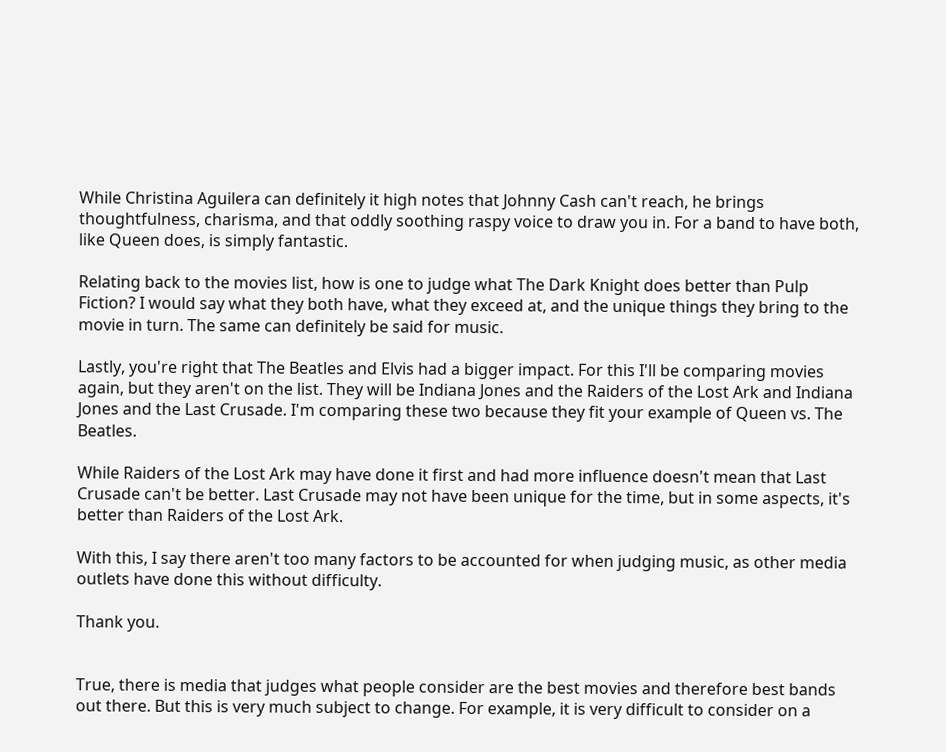While Christina Aguilera can definitely it high notes that Johnny Cash can't reach, he brings thoughtfulness, charisma, and that oddly soothing raspy voice to draw you in. For a band to have both, like Queen does, is simply fantastic.

Relating back to the movies list, how is one to judge what The Dark Knight does better than Pulp Fiction? I would say what they both have, what they exceed at, and the unique things they bring to the movie in turn. The same can definitely be said for music.

Lastly, you're right that The Beatles and Elvis had a bigger impact. For this I'll be comparing movies again, but they aren't on the list. They will be Indiana Jones and the Raiders of the Lost Ark and Indiana Jones and the Last Crusade. I'm comparing these two because they fit your example of Queen vs. The Beatles.

While Raiders of the Lost Ark may have done it first and had more influence doesn't mean that Last Crusade can't be better. Last Crusade may not have been unique for the time, but in some aspects, it's better than Raiders of the Lost Ark.

With this, I say there aren't too many factors to be accounted for when judging music, as other media outlets have done this without difficulty.

Thank you.


True, there is media that judges what people consider are the best movies and therefore best bands out there. But this is very much subject to change. For example, it is very difficult to consider on a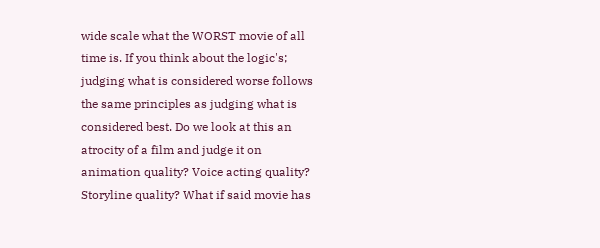wide scale what the WORST movie of all time is. If you think about the logic's; judging what is considered worse follows the same principles as judging what is considered best. Do we look at this an atrocity of a film and judge it on animation quality? Voice acting quality? Storyline quality? What if said movie has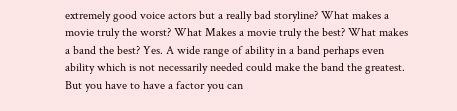extremely good voice actors but a really bad storyline? What makes a movie truly the worst? What Makes a movie truly the best? What makes a band the best? Yes. A wide range of ability in a band perhaps even ability which is not necessarily needed could make the band the greatest. But you have to have a factor you can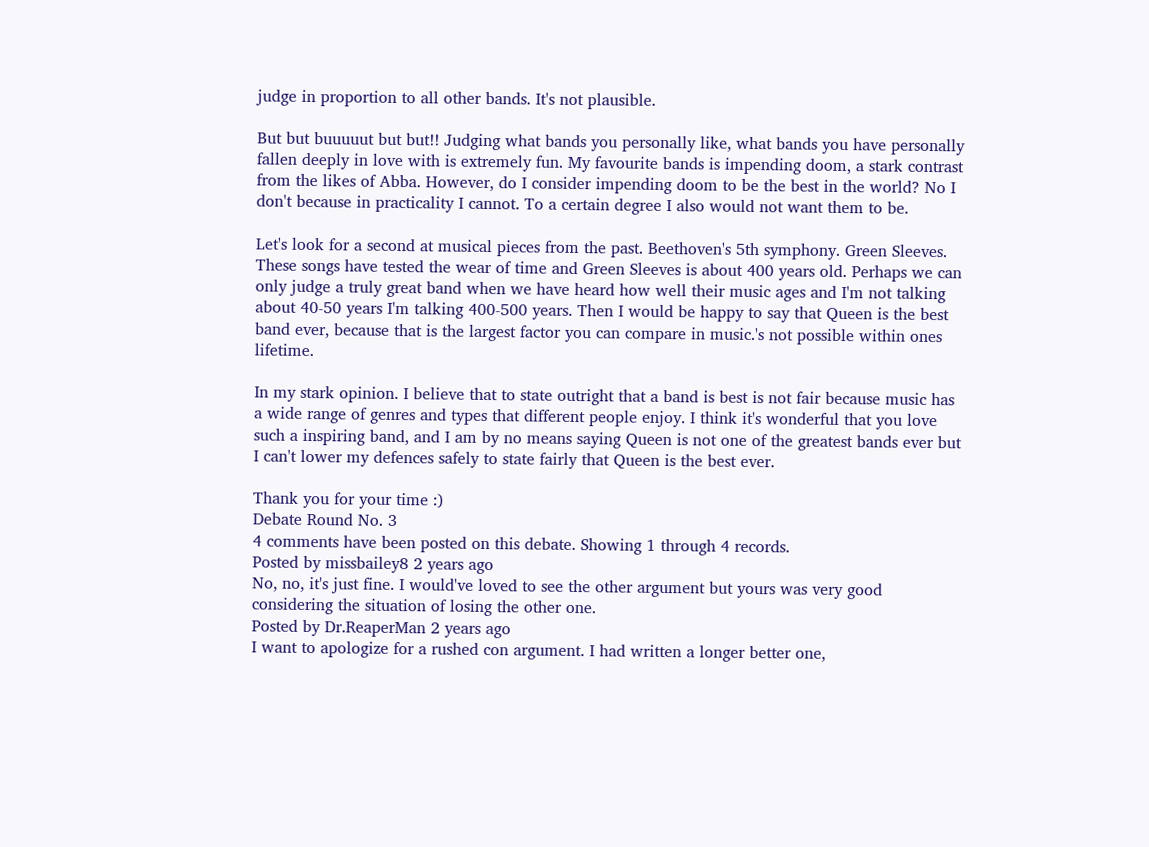judge in proportion to all other bands. It's not plausible.

But but buuuuut but but!! Judging what bands you personally like, what bands you have personally fallen deeply in love with is extremely fun. My favourite bands is impending doom, a stark contrast from the likes of Abba. However, do I consider impending doom to be the best in the world? No I don't because in practicality I cannot. To a certain degree I also would not want them to be.

Let's look for a second at musical pieces from the past. Beethoven's 5th symphony. Green Sleeves. These songs have tested the wear of time and Green Sleeves is about 400 years old. Perhaps we can only judge a truly great band when we have heard how well their music ages and I'm not talking about 40-50 years I'm talking 400-500 years. Then I would be happy to say that Queen is the best band ever, because that is the largest factor you can compare in music.'s not possible within ones lifetime.

In my stark opinion. I believe that to state outright that a band is best is not fair because music has a wide range of genres and types that different people enjoy. I think it's wonderful that you love such a inspiring band, and I am by no means saying Queen is not one of the greatest bands ever but I can't lower my defences safely to state fairly that Queen is the best ever.

Thank you for your time :)
Debate Round No. 3
4 comments have been posted on this debate. Showing 1 through 4 records.
Posted by missbailey8 2 years ago
No, no, it's just fine. I would've loved to see the other argument but yours was very good considering the situation of losing the other one.
Posted by Dr.ReaperMan 2 years ago
I want to apologize for a rushed con argument. I had written a longer better one,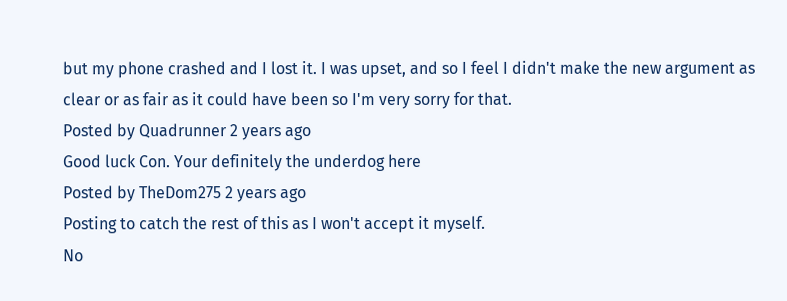but my phone crashed and I lost it. I was upset, and so I feel I didn't make the new argument as clear or as fair as it could have been so I'm very sorry for that.
Posted by Quadrunner 2 years ago
Good luck Con. Your definitely the underdog here
Posted by TheDom275 2 years ago
Posting to catch the rest of this as I won't accept it myself.
No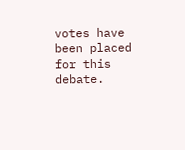votes have been placed for this debate.